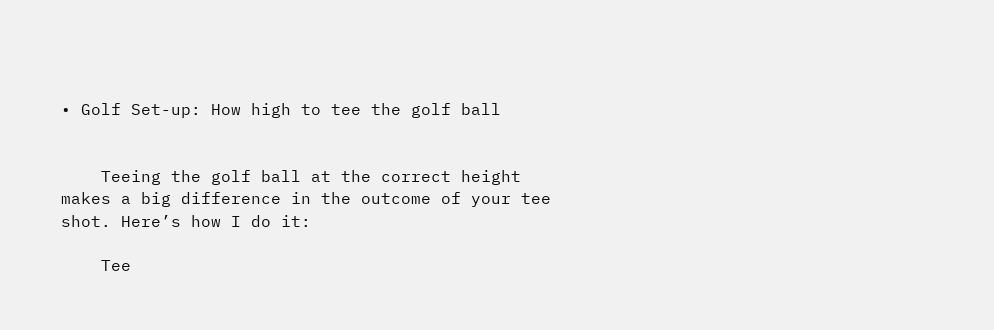• Golf Set-up: How high to tee the golf ball


    Teeing the golf ball at the correct height makes a big difference in the outcome of your tee shot. Here’s how I do it:

    Tee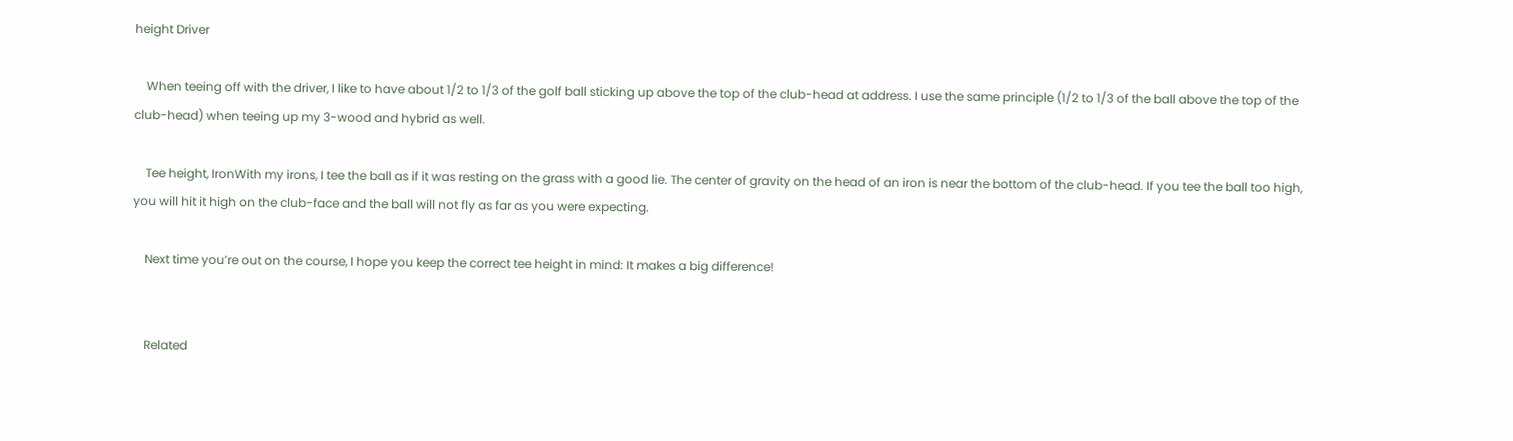height Driver

    When teeing off with the driver, I like to have about 1/2 to 1/3 of the golf ball sticking up above the top of the club-head at address. I use the same principle (1/2 to 1/3 of the ball above the top of the club-head) when teeing up my 3-wood and hybrid as well.

    Tee height, IronWith my irons, I tee the ball as if it was resting on the grass with a good lie. The center of gravity on the head of an iron is near the bottom of the club-head. If you tee the ball too high, you will hit it high on the club-face and the ball will not fly as far as you were expecting.

    Next time you’re out on the course, I hope you keep the correct tee height in mind: It makes a big difference!


    Related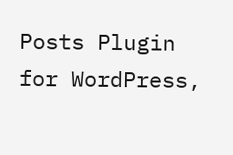Posts Plugin for WordPress,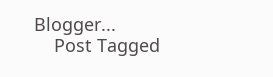Blogger...
    Post Tagged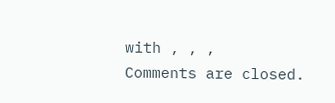with , , ,
Comments are closed.